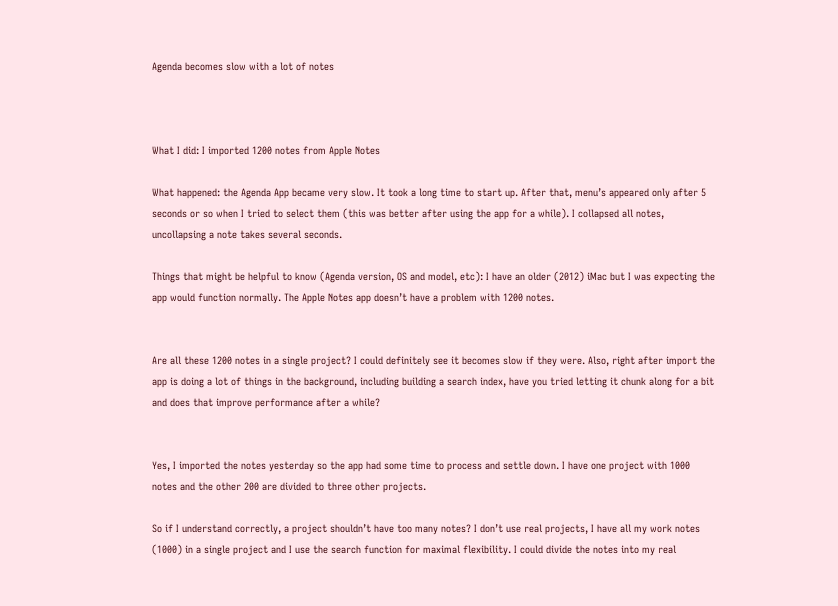Agenda becomes slow with a lot of notes



What I did: I imported 1200 notes from Apple Notes

What happened: the Agenda App became very slow. It took a long time to start up. After that, menu’s appeared only after 5 seconds or so when I tried to select them (this was better after using the app for a while). I collapsed all notes, uncollapsing a note takes several seconds.

Things that might be helpful to know (Agenda version, OS and model, etc): I have an older (2012) iMac but I was expecting the app would function normally. The Apple Notes app doesn’t have a problem with 1200 notes.


Are all these 1200 notes in a single project? I could definitely see it becomes slow if they were. Also, right after import the app is doing a lot of things in the background, including building a search index, have you tried letting it chunk along for a bit and does that improve performance after a while?


Yes, I imported the notes yesterday so the app had some time to process and settle down. I have one project with 1000 notes and the other 200 are divided to three other projects.

So if I understand correctly, a project shouldn’t have too many notes? I don’t use real projects, I have all my work notes (1000) in a single project and I use the search function for maximal flexibility. I could divide the notes into my real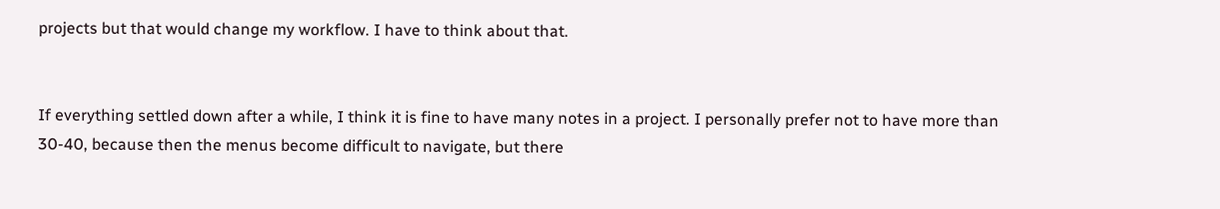projects but that would change my workflow. I have to think about that.


If everything settled down after a while, I think it is fine to have many notes in a project. I personally prefer not to have more than 30-40, because then the menus become difficult to navigate, but there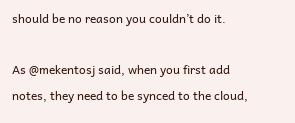should be no reason you couldn’t do it.

As @mekentosj said, when you first add notes, they need to be synced to the cloud,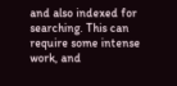and also indexed for searching. This can require some intense work, and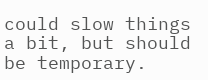could slow things a bit, but should be temporary.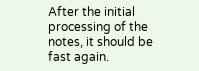After the initial processing of the notes, it should be fast again.